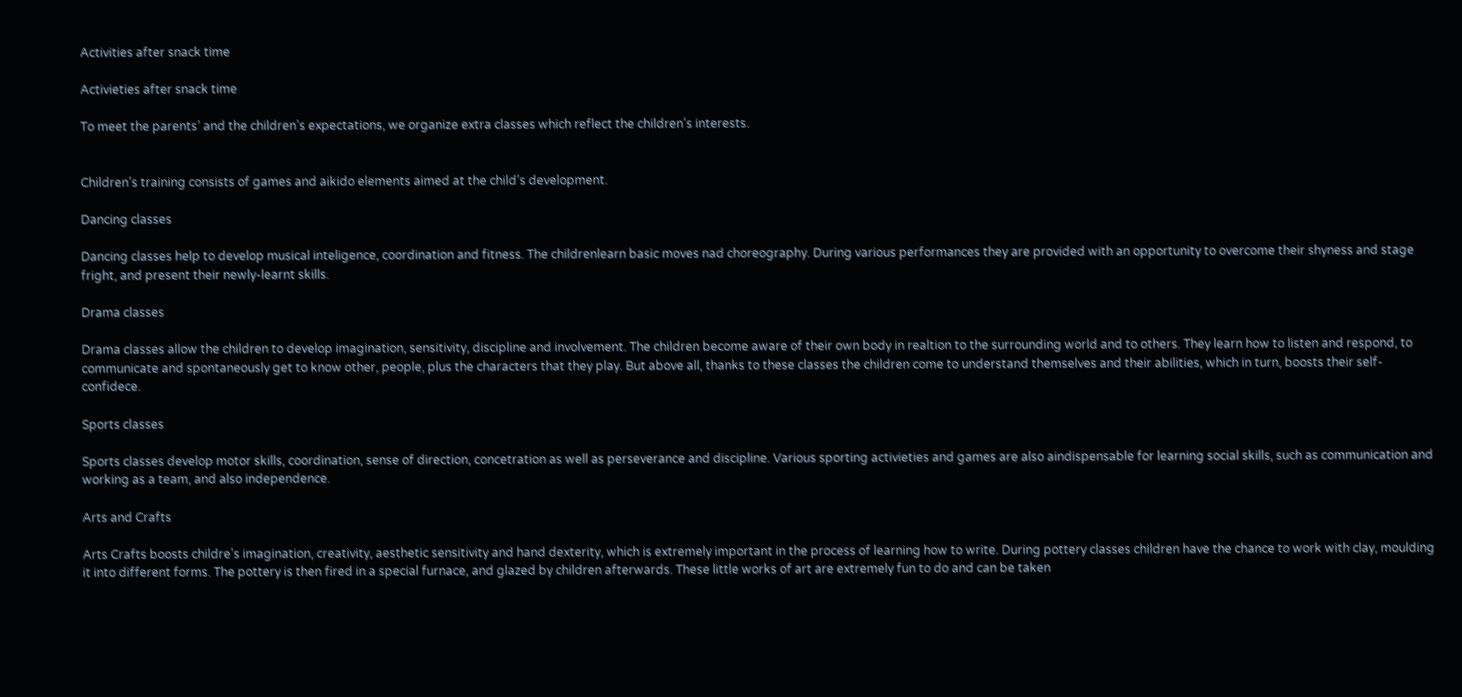Activities after snack time

Activieties after snack time

To meet the parents’ and the children’s expectations, we organize extra classes which reflect the children’s interests.


Children’s training consists of games and aikido elements aimed at the child’s development.

Dancing classes

Dancing classes help to develop musical inteligence, coordination and fitness. The childrenlearn basic moves nad choreography. During various performances they are provided with an opportunity to overcome their shyness and stage fright, and present their newly-learnt skills.

Drama classes

Drama classes allow the children to develop imagination, sensitivity, discipline and involvement. The children become aware of their own body in realtion to the surrounding world and to others. They learn how to listen and respond, to communicate and spontaneously get to know other, people, plus the characters that they play. But above all, thanks to these classes the children come to understand themselves and their abilities, which in turn, boosts their self-confidece.

Sports classes

Sports classes develop motor skills, coordination, sense of direction, concetration as well as perseverance and discipline. Various sporting activieties and games are also aindispensable for learning social skills, such as communication and working as a team, and also independence.

Arts and Crafts

Arts Crafts boosts childre’s imagination, creativity, aesthetic sensitivity and hand dexterity, which is extremely important in the process of learning how to write. During pottery classes children have the chance to work with clay, moulding it into different forms. The pottery is then fired in a special furnace, and glazed by children afterwards. These little works of art are extremely fun to do and can be taken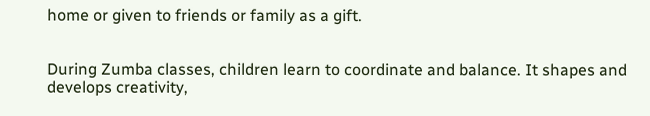home or given to friends or family as a gift.


During Zumba classes, children learn to coordinate and balance. It shapes and develops creativity,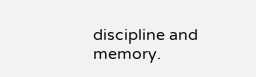discipline and memory.